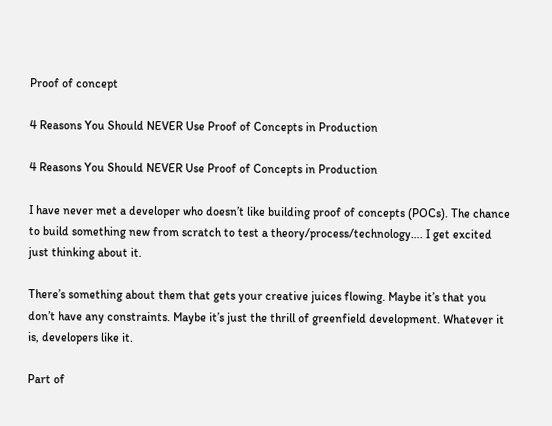Proof of concept

4 Reasons You Should NEVER Use Proof of Concepts in Production

4 Reasons You Should NEVER Use Proof of Concepts in Production

I have never met a developer who doesn’t like building proof of concepts (POCs). The chance to build something new from scratch to test a theory/process/technology…. I get excited just thinking about it.

There’s something about them that gets your creative juices flowing. Maybe it’s that you don’t have any constraints. Maybe it’s just the thrill of greenfield development. Whatever it is, developers like it.

Part of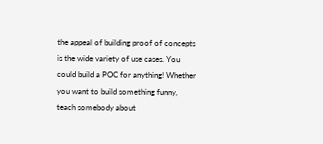the appeal of building proof of concepts is the wide variety of use cases. You could build a POC for anything! Whether you want to build something funny, teach somebody about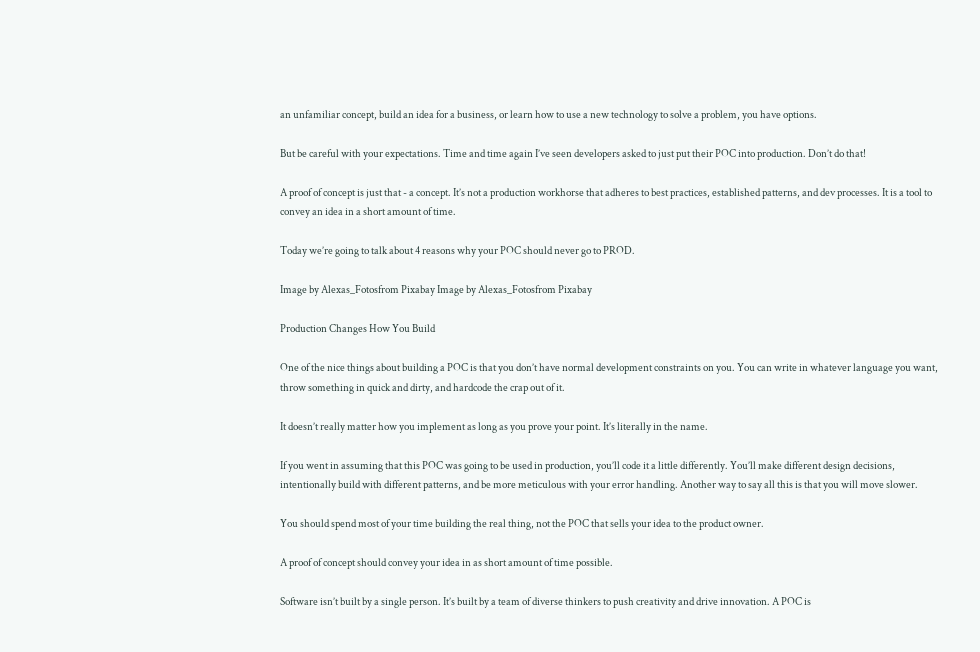an unfamiliar concept, build an idea for a business, or learn how to use a new technology to solve a problem, you have options.

But be careful with your expectations. Time and time again I’ve seen developers asked to just put their POC into production. Don’t do that!

A proof of concept is just that - a concept. It’s not a production workhorse that adheres to best practices, established patterns, and dev processes. It is a tool to convey an idea in a short amount of time.

Today we’re going to talk about 4 reasons why your POC should never go to PROD.

Image by Alexas_Fotosfrom Pixabay Image by Alexas_Fotosfrom Pixabay

Production Changes How You Build

One of the nice things about building a POC is that you don’t have normal development constraints on you. You can write in whatever language you want, throw something in quick and dirty, and hardcode the crap out of it.

It doesn’t really matter how you implement as long as you prove your point. It’s literally in the name.

If you went in assuming that this POC was going to be used in production, you’ll code it a little differently. You’ll make different design decisions, intentionally build with different patterns, and be more meticulous with your error handling. Another way to say all this is that you will move slower.

You should spend most of your time building the real thing, not the POC that sells your idea to the product owner.

A proof of concept should convey your idea in as short amount of time possible.

Software isn’t built by a single person. It’s built by a team of diverse thinkers to push creativity and drive innovation. A POC is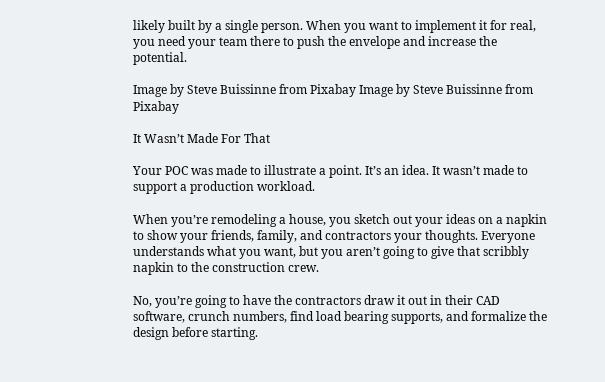likely built by a single person. When you want to implement it for real, you need your team there to push the envelope and increase the potential.

Image by Steve Buissinne from Pixabay Image by Steve Buissinne from Pixabay

It Wasn’t Made For That

Your POC was made to illustrate a point. It’s an idea. It wasn’t made to support a production workload.

When you’re remodeling a house, you sketch out your ideas on a napkin to show your friends, family, and contractors your thoughts. Everyone understands what you want, but you aren’t going to give that scribbly napkin to the construction crew.

No, you’re going to have the contractors draw it out in their CAD software, crunch numbers, find load bearing supports, and formalize the design before starting.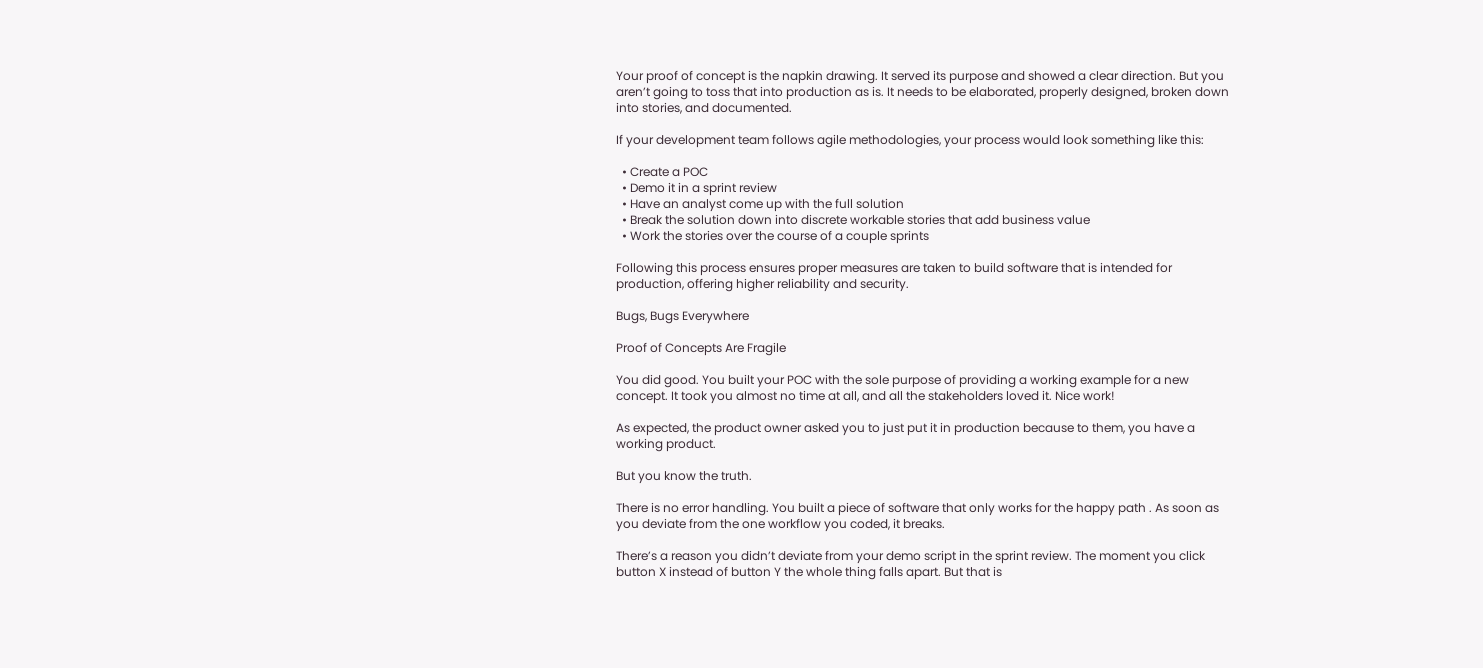Your proof of concept is the napkin drawing. It served its purpose and showed a clear direction. But you aren’t going to toss that into production as is. It needs to be elaborated, properly designed, broken down into stories, and documented.

If your development team follows agile methodologies, your process would look something like this:

  • Create a POC
  • Demo it in a sprint review
  • Have an analyst come up with the full solution
  • Break the solution down into discrete workable stories that add business value
  • Work the stories over the course of a couple sprints

Following this process ensures proper measures are taken to build software that is intended for production, offering higher reliability and security.

Bugs, Bugs Everywhere

Proof of Concepts Are Fragile

You did good. You built your POC with the sole purpose of providing a working example for a new concept. It took you almost no time at all, and all the stakeholders loved it. Nice work!

As expected, the product owner asked you to just put it in production because to them, you have a working product.

But you know the truth.

There is no error handling. You built a piece of software that only works for the happy path . As soon as you deviate from the one workflow you coded, it breaks.

There’s a reason you didn’t deviate from your demo script in the sprint review. The moment you click button X instead of button Y the whole thing falls apart. But that is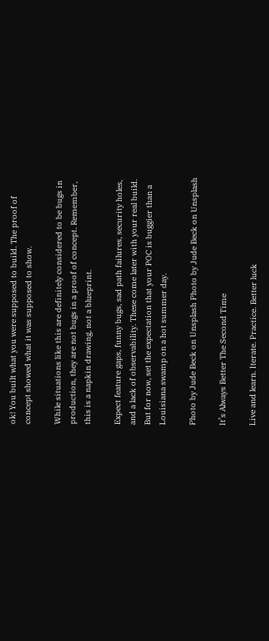ok! You built what you were supposed to build. The proof of concept showed what it was supposed to show.

While situations like this are definitely considered to be bugs in production, they are not bugs in a proof of concept. Remember, this is a napkin drawing, not a blueprint.

Expect feature gaps, funny bugs, sad path failures, security holes, and a lack of observability. These come later with your real build. But for now, set the expectation that your POC is buggier than a Louisiana swamp on a hot summer day.

Photo by Jude Beck on Unsplash Photo by Jude Beck on Unsplash

It’s Always Better The Second Time

Live and learn. Iterate. Practice. Better luck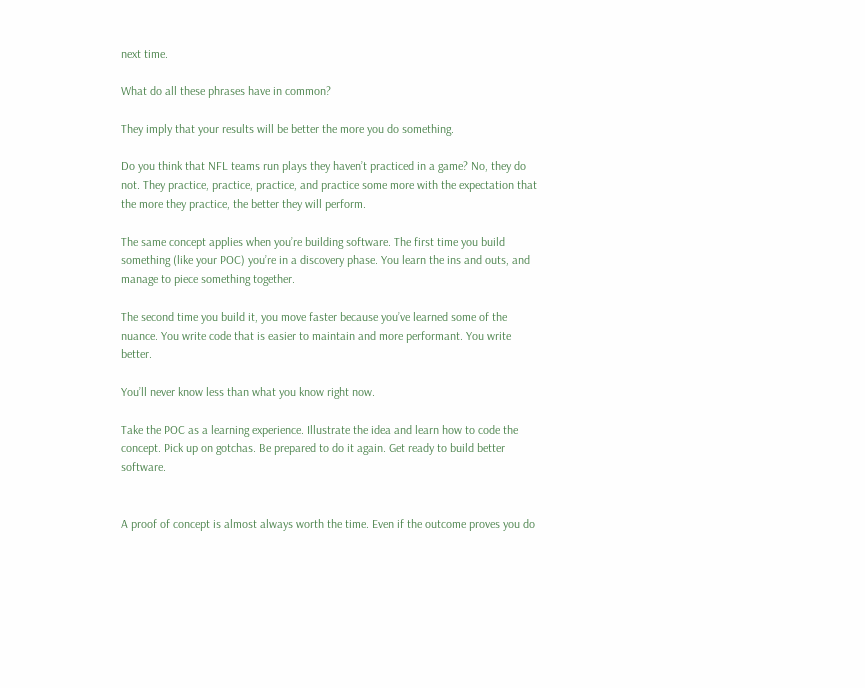next time.

What do all these phrases have in common?

They imply that your results will be better the more you do something.

Do you think that NFL teams run plays they haven’t practiced in a game? No, they do not. They practice, practice, practice, and practice some more with the expectation that the more they practice, the better they will perform.

The same concept applies when you’re building software. The first time you build something (like your POC) you’re in a discovery phase. You learn the ins and outs, and manage to piece something together.

The second time you build it, you move faster because you’ve learned some of the nuance. You write code that is easier to maintain and more performant. You write better.

You’ll never know less than what you know right now.

Take the POC as a learning experience. Illustrate the idea and learn how to code the concept. Pick up on gotchas. Be prepared to do it again. Get ready to build better software.


A proof of concept is almost always worth the time. Even if the outcome proves you do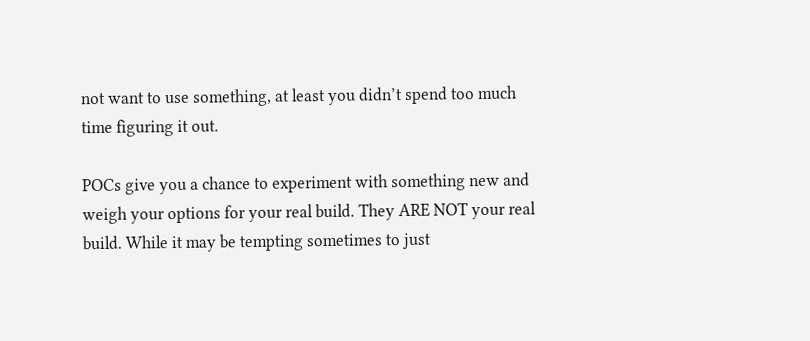not want to use something, at least you didn’t spend too much time figuring it out.

POCs give you a chance to experiment with something new and weigh your options for your real build. They ARE NOT your real build. While it may be tempting sometimes to just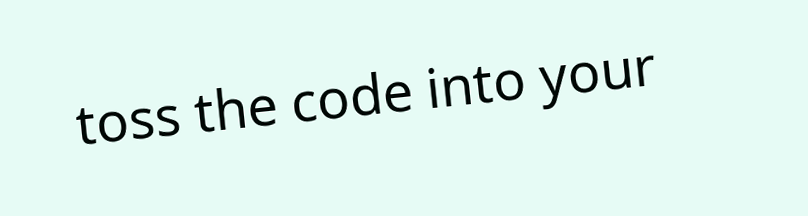toss the code into your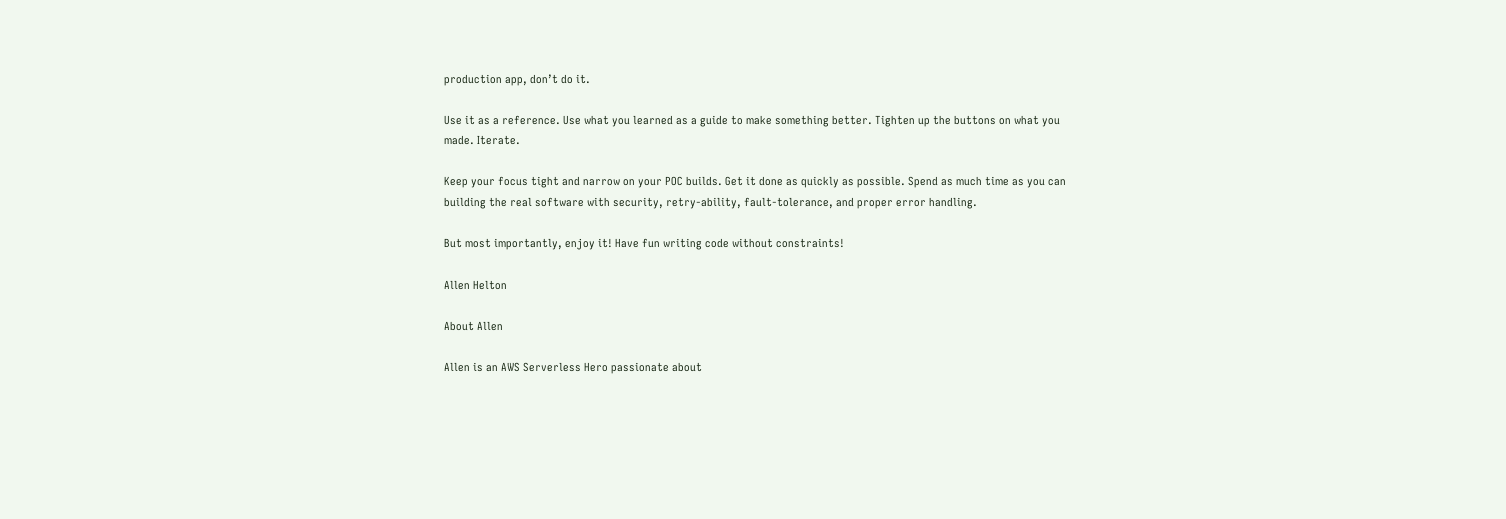production app, don’t do it.

Use it as a reference. Use what you learned as a guide to make something better. Tighten up the buttons on what you made. Iterate.

Keep your focus tight and narrow on your POC builds. Get it done as quickly as possible. Spend as much time as you can building the real software with security, retry-ability, fault-tolerance, and proper error handling.

But most importantly, enjoy it! Have fun writing code without constraints!

Allen Helton

About Allen

Allen is an AWS Serverless Hero passionate about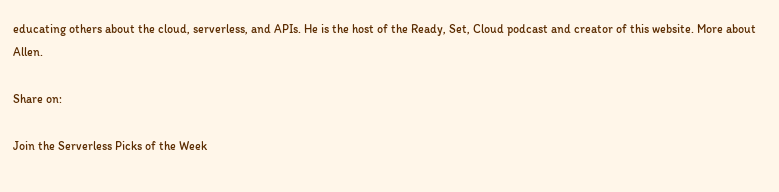educating others about the cloud, serverless, and APIs. He is the host of the Ready, Set, Cloud podcast and creator of this website. More about Allen.

Share on:

Join the Serverless Picks of the Week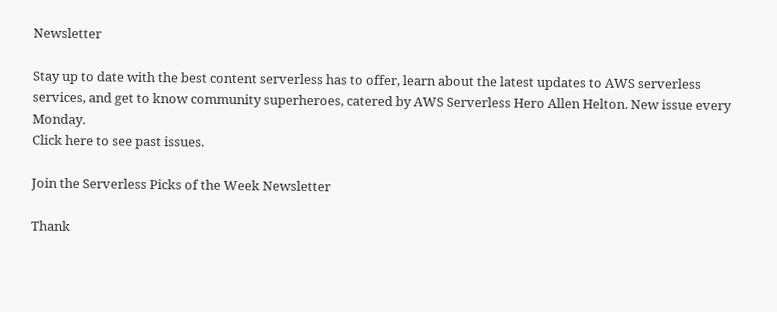Newsletter

Stay up to date with the best content serverless has to offer, learn about the latest updates to AWS serverless services, and get to know community superheroes, catered by AWS Serverless Hero Allen Helton. New issue every Monday.
Click here to see past issues.

Join the Serverless Picks of the Week Newsletter

Thank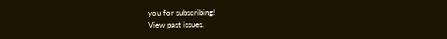you for subscribing!
View past issues.